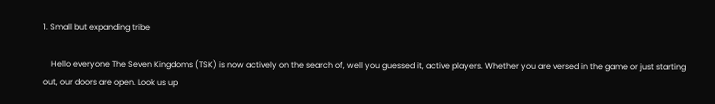1. Small but expanding tribe

    Hello everyone The Seven Kingdoms (TSK) is now actively on the search of, well you guessed it, active players. Whether you are versed in the game or just starting out, our doors are open. Look us up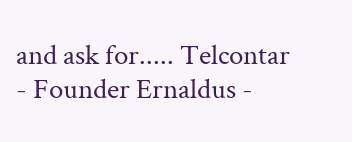and ask for..... Telcontar - Founder Ernaldus -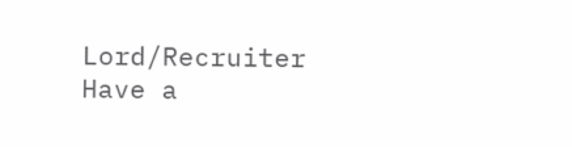Lord/Recruiter Have a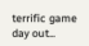terrific game day out...